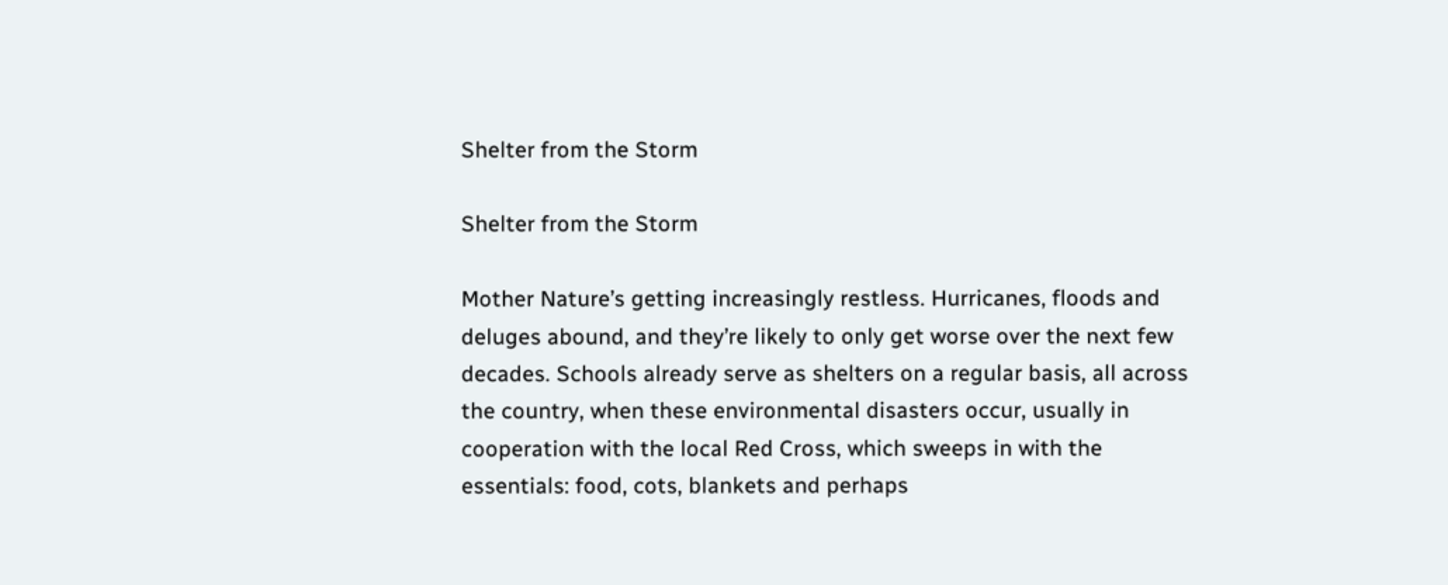Shelter from the Storm

Shelter from the Storm

Mother Nature’s getting increasingly restless. Hurricanes, floods and deluges abound, and they’re likely to only get worse over the next few decades. Schools already serve as shelters on a regular basis, all across the country, when these environmental disasters occur, usually in cooperation with the local Red Cross, which sweeps in with the essentials: food, cots, blankets and perhaps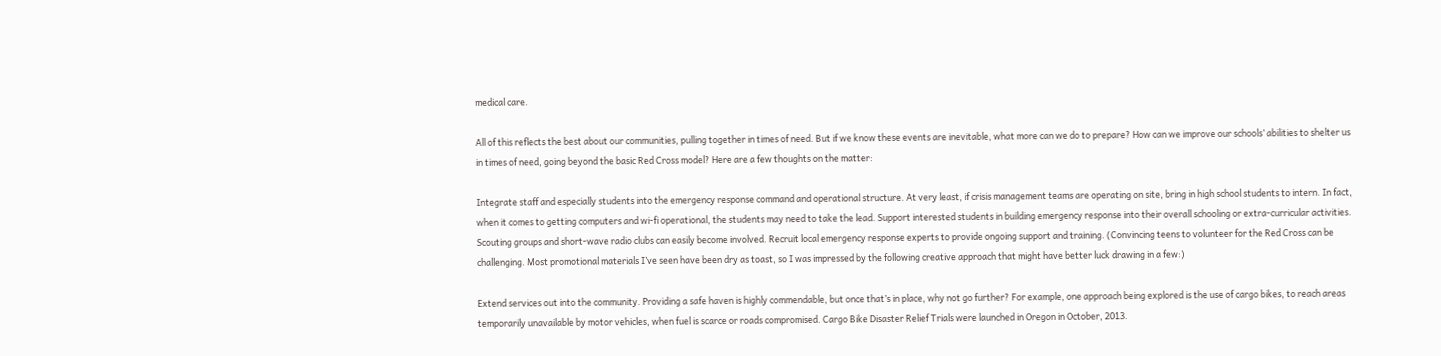medical care.

All of this reflects the best about our communities, pulling together in times of need. But if we know these events are inevitable, what more can we do to prepare? How can we improve our schools’ abilities to shelter us in times of need, going beyond the basic Red Cross model? Here are a few thoughts on the matter:

Integrate staff and especially students into the emergency response command and operational structure. At very least, if crisis management teams are operating on site, bring in high school students to intern. In fact, when it comes to getting computers and wi-fi operational, the students may need to take the lead. Support interested students in building emergency response into their overall schooling or extra-curricular activities. Scouting groups and short-wave radio clubs can easily become involved. Recruit local emergency response experts to provide ongoing support and training. (Convincing teens to volunteer for the Red Cross can be challenging. Most promotional materials I’ve seen have been dry as toast, so I was impressed by the following creative approach that might have better luck drawing in a few:)

Extend services out into the community. Providing a safe haven is highly commendable, but once that’s in place, why not go further? For example, one approach being explored is the use of cargo bikes, to reach areas temporarily unavailable by motor vehicles, when fuel is scarce or roads compromised. Cargo Bike Disaster Relief Trials were launched in Oregon in October, 2013.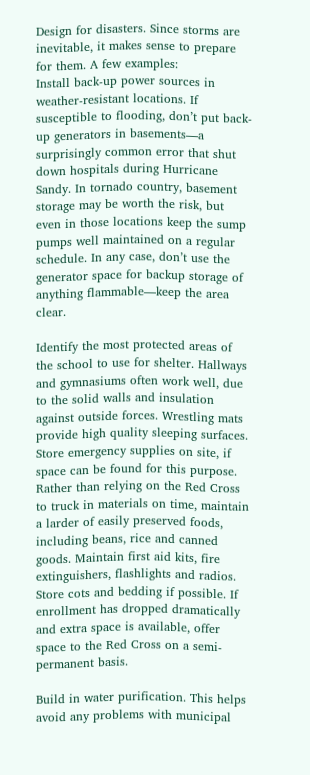Design for disasters. Since storms are inevitable, it makes sense to prepare for them. A few examples:
Install back-up power sources in weather-resistant locations. If susceptible to flooding, don’t put back-up generators in basements—a surprisingly common error that shut down hospitals during Hurricane Sandy. In tornado country, basement storage may be worth the risk, but even in those locations keep the sump pumps well maintained on a regular schedule. In any case, don’t use the generator space for backup storage of anything flammable—keep the area clear.

Identify the most protected areas of the school to use for shelter. Hallways and gymnasiums often work well, due to the solid walls and insulation against outside forces. Wrestling mats provide high quality sleeping surfaces.
Store emergency supplies on site, if space can be found for this purpose. Rather than relying on the Red Cross to truck in materials on time, maintain a larder of easily preserved foods, including beans, rice and canned goods. Maintain first aid kits, fire extinguishers, flashlights and radios. Store cots and bedding if possible. If enrollment has dropped dramatically and extra space is available, offer space to the Red Cross on a semi-permanent basis.

Build in water purification. This helps avoid any problems with municipal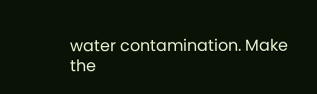water contamination. Make the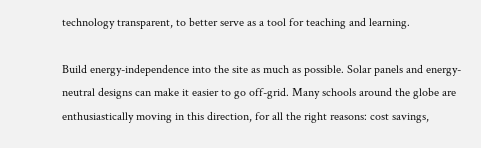technology transparent, to better serve as a tool for teaching and learning.

Build energy-independence into the site as much as possible. Solar panels and energy-neutral designs can make it easier to go off-grid. Many schools around the globe are enthusiastically moving in this direction, for all the right reasons: cost savings,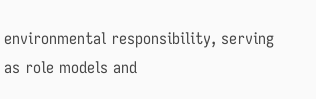environmental responsibility, serving as role models and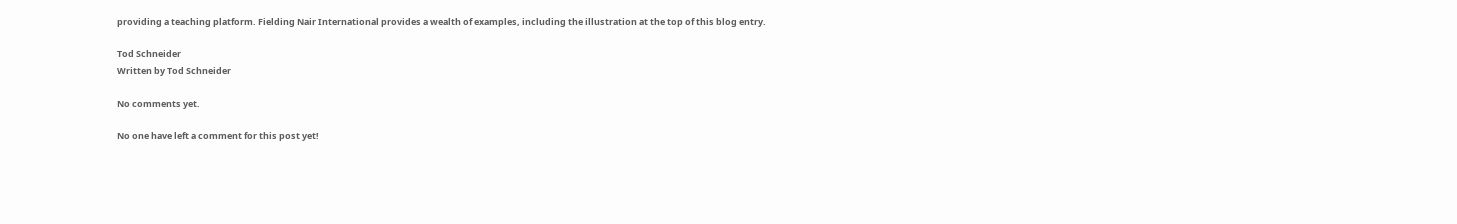providing a teaching platform. Fielding Nair International provides a wealth of examples, including the illustration at the top of this blog entry.

Tod Schneider
Written by Tod Schneider

No comments yet.

No one have left a comment for this post yet!